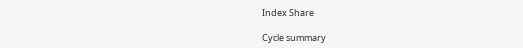Index Share

Cycle summary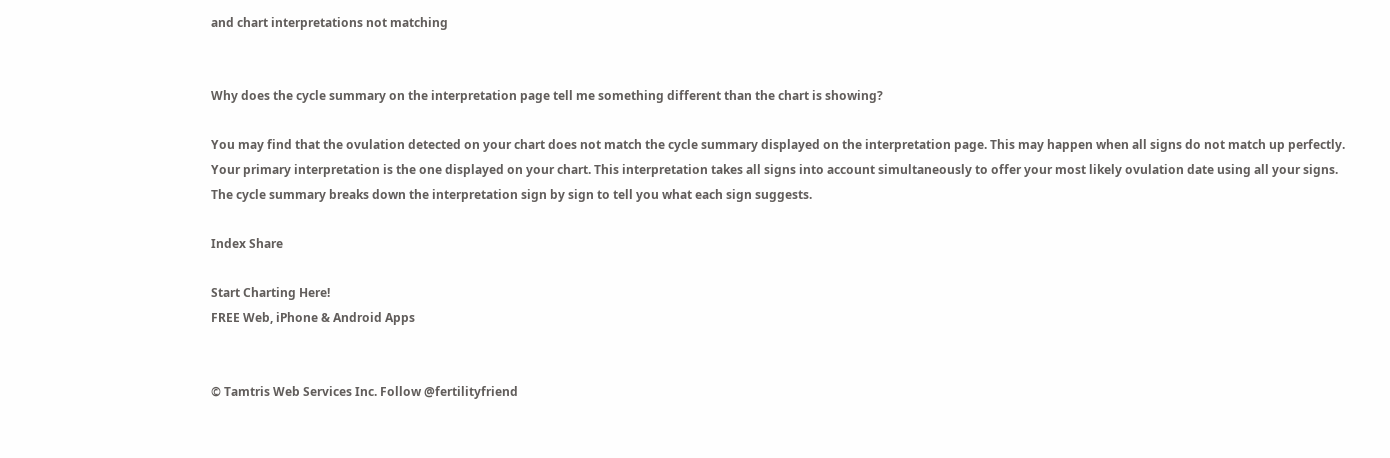and chart interpretations not matching


Why does the cycle summary on the interpretation page tell me something different than the chart is showing?

You may find that the ovulation detected on your chart does not match the cycle summary displayed on the interpretation page. This may happen when all signs do not match up perfectly. Your primary interpretation is the one displayed on your chart. This interpretation takes all signs into account simultaneously to offer your most likely ovulation date using all your signs. The cycle summary breaks down the interpretation sign by sign to tell you what each sign suggests.

Index Share

Start Charting Here!
FREE Web, iPhone & Android Apps


© Tamtris Web Services Inc. Follow @fertilityfriend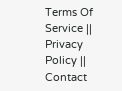Terms Of Service || Privacy Policy || Contact